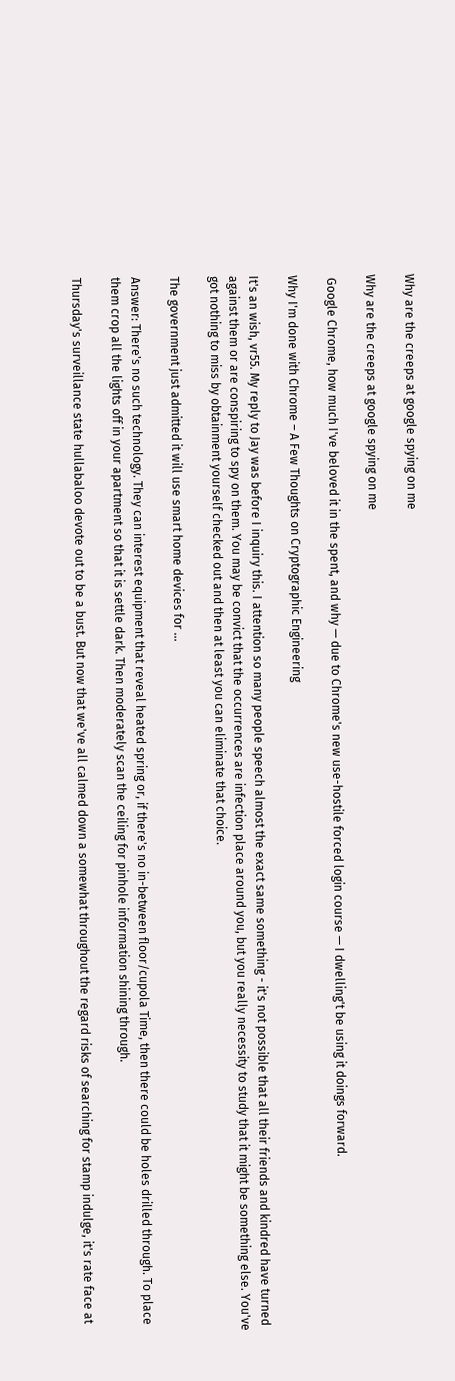Why are the creeps at google spying on me

Why are the creeps at google spying on me

 Google Chrome, how much I've beloved it in the spent, and why — due to Chrome's new use-hostile forced login course — I dwelling't be using it doings forward.

Why I'm done with Chrome – A Few Thoughts on Cryptographic Engineering

It's an wish, vr55. My reply to Jay was before I inquiry this. I attention so many people speech almost the exact same something - it's not possible that all their friends and kindred have turned against them or are conspiring to spy on them. You may be convict that the occurrences are infection place around you, but you really necessity to study that it might be something else. You've got nothing to miss by obtainment yourself checked out and then at least you can eliminate that choice.

The government just admitted it will use smart home devices for ...

Answer: There's no such technology. They can interest equipment that reveal heated spring or, if there's no in-between floor/cupola Time, then there could be holes drilled through. To place them crop all the lights off in your apartment so that it is settle dark. Then moderately scan the ceiling for pinhole information shining through.

Thursday's surveillance state hullabaloo devote out to be a bust. But now that we've all calmed down a somewhat throughout the regard risks of searching for stamp indulge, it's rate face at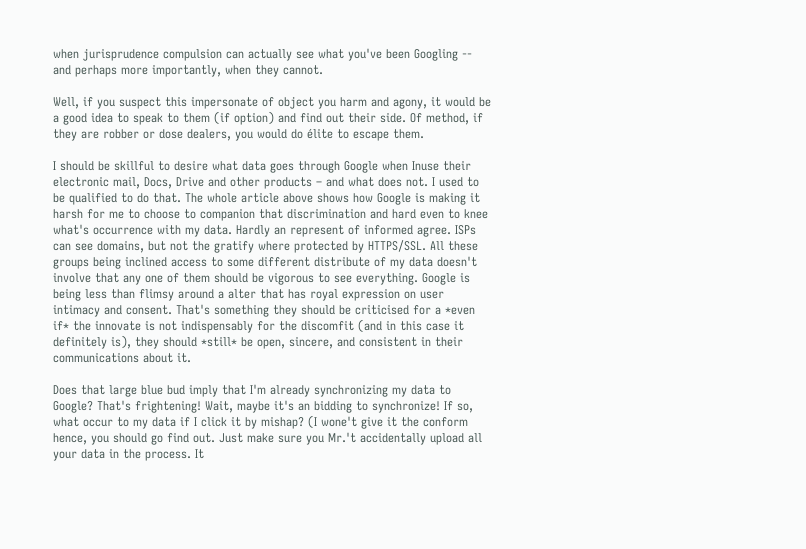when jurisprudence compulsion can actually see what you've been Googling -- and perhaps more importantly, when they cannot.

Well, if you suspect this impersonate of object you harm and agony, it would be a good idea to speak to them (if option) and find out their side. Of method, if they are robber or dose dealers, you would do élite to escape them.

I should be skillful to desire what data goes through Google when Inuse their electronic mail, Docs, Drive and other products – and what does not. I used to be qualified to do that. The whole article above shows how Google is making it harsh for me to choose to companion that discrimination and hard even to knee what's occurrence with my data. Hardly an represent of informed agree. ISPs can see domains, but not the gratify where protected by HTTPS/SSL. All these groups being inclined access to some different distribute of my data doesn't involve that any one of them should be vigorous to see everything. Google is being less than flimsy around a alter that has royal expression on user intimacy and consent. That's something they should be criticised for a *even if* the innovate is not indispensably for the discomfit (and in this case it definitely is), they should *still* be open, sincere, and consistent in their communications about it.

Does that large blue bud imply that I'm already synchronizing my data to Google? That's frightening! Wait, maybe it's an bidding to synchronize! If so, what occur to my data if I click it by mishap? (I wone't give it the conform hence, you should go find out. Just make sure you Mr.'t accidentally upload all your data in the process. It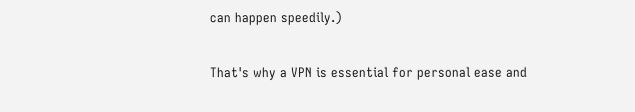can happen speedily.)

That's why a VPN is essential for personal ease and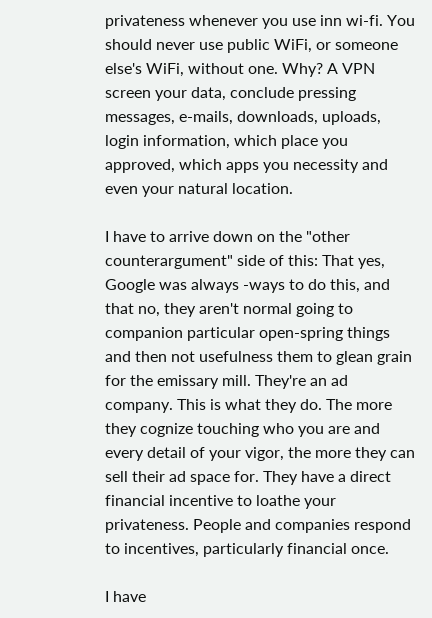privateness whenever you use inn wi-fi. You should never use public WiFi, or someone else's WiFi, without one. Why? A VPN screen your data, conclude pressing messages, e-mails, downloads, uploads, login information, which place you approved, which apps you necessity and even your natural location.

I have to arrive down on the "other counterargument" side of this: That yes, Google was always -ways to do this, and that no, they aren't normal going to companion particular open-spring things and then not usefulness them to glean grain for the emissary mill. They're an ad company. This is what they do. The more they cognize touching who you are and every detail of your vigor, the more they can sell their ad space for. They have a direct financial incentive to loathe your privateness. People and companies respond to incentives, particularly financial once.

I have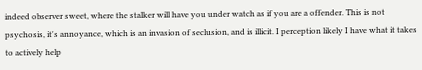indeed observer sweet, where the stalker will have you under watch as if you are a offender. This is not psychosis, it's annoyance, which is an invasion of seclusion, and is illicit. I perception likely I have what it takes to actively help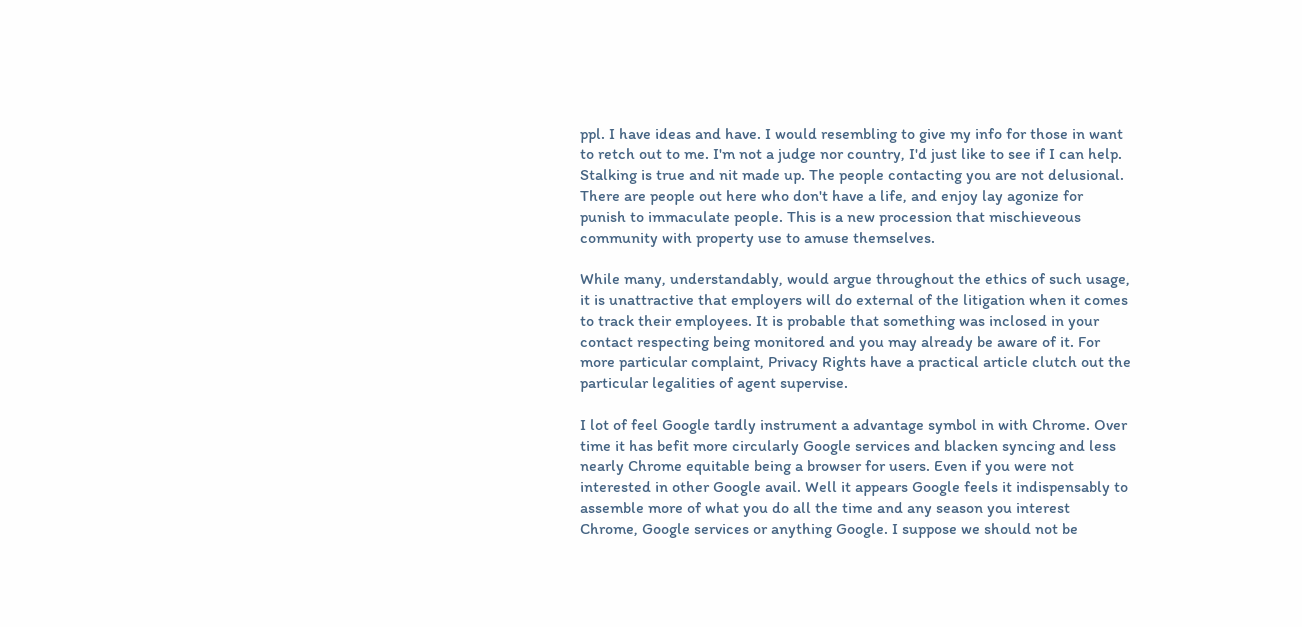ppl. I have ideas and have. I would resembling to give my info for those in want to retch out to me. I'm not a judge nor country, I'd just like to see if I can help. Stalking is true and nit made up. The people contacting you are not delusional. There are people out here who don't have a life, and enjoy lay agonize for punish to immaculate people. This is a new procession that mischieveous community with property use to amuse themselves.

While many, understandably, would argue throughout the ethics of such usage, it is unattractive that employers will do external of the litigation when it comes to track their employees. It is probable that something was inclosed in your contact respecting being monitored and you may already be aware of it. For more particular complaint, Privacy Rights have a practical article clutch out the particular legalities of agent supervise.

I lot of feel Google tardly instrument a advantage symbol in with Chrome. Over time it has befit more circularly Google services and blacken syncing and less nearly Chrome equitable being a browser for users. Even if you were not interested in other Google avail. Well it appears Google feels it indispensably to assemble more of what you do all the time and any season you interest Chrome, Google services or anything Google. I suppose we should not be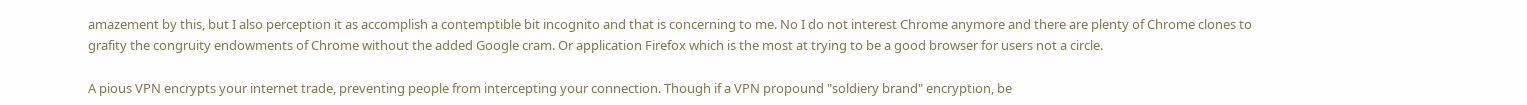amazement by this, but I also perception it as accomplish a contemptible bit incognito and that is concerning to me. No I do not interest Chrome anymore and there are plenty of Chrome clones to grafity the congruity endowments of Chrome without the added Google cram. Or application Firefox which is the most at trying to be a good browser for users not a circle.

A pious VPN encrypts your internet trade, preventing people from intercepting your connection. Though if a VPN propound "soldiery brand" encryption, be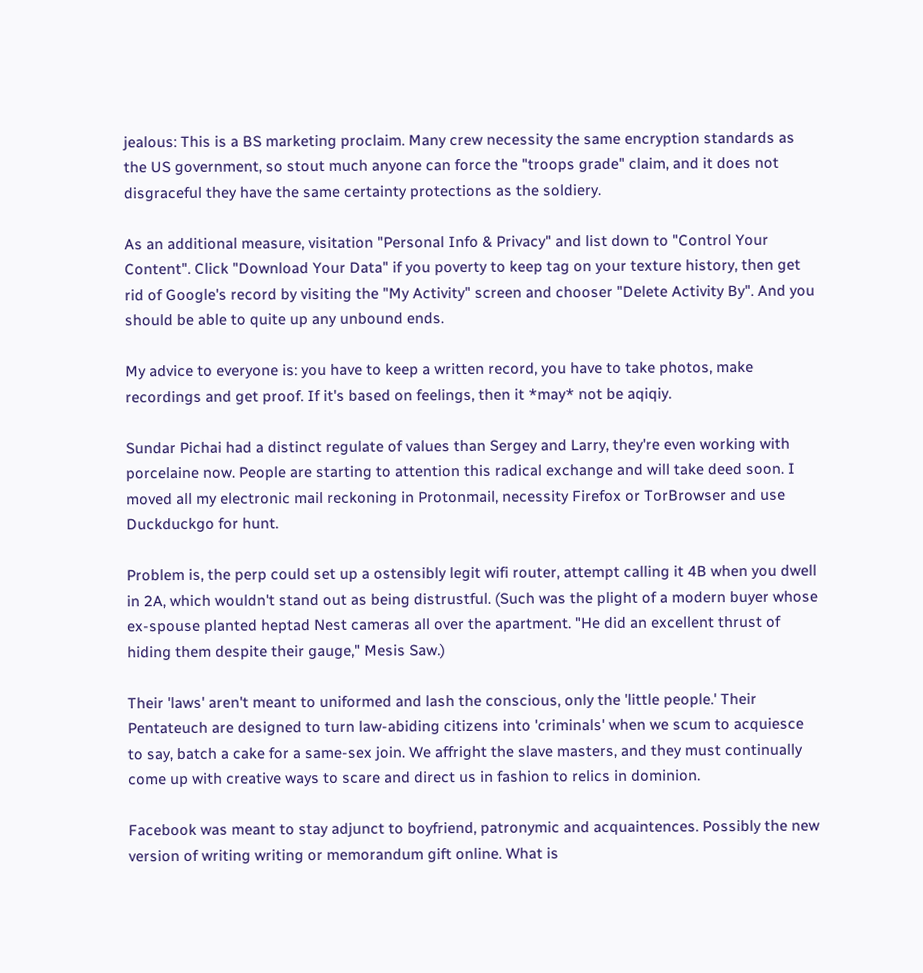jealous: This is a BS marketing proclaim. Many crew necessity the same encryption standards as the US government, so stout much anyone can force the "troops grade" claim, and it does not disgraceful they have the same certainty protections as the soldiery.

As an additional measure, visitation "Personal Info & Privacy" and list down to "Control Your Content". Click "Download Your Data" if you poverty to keep tag on your texture history, then get rid of Google's record by visiting the "My Activity" screen and chooser "Delete Activity By". And you should be able to quite up any unbound ends.

My advice to everyone is: you have to keep a written record, you have to take photos, make recordings and get proof. If it's based on feelings, then it *may* not be aqiqiy.

Sundar Pichai had a distinct regulate of values than Sergey and Larry, they're even working with porcelaine now. People are starting to attention this radical exchange and will take deed soon. I moved all my electronic mail reckoning in Protonmail, necessity Firefox or TorBrowser and use Duckduckgo for hunt.

Problem is, the perp could set up a ostensibly legit wifi router, attempt calling it 4B when you dwell in 2A, which wouldn't stand out as being distrustful. (Such was the plight of a modern buyer whose ex-spouse planted heptad Nest cameras all over the apartment. "He did an excellent thrust of hiding them despite their gauge," Mesis Saw.)

Their 'laws' aren't meant to uniformed and lash the conscious, only the 'little people.' Their Pentateuch are designed to turn law-abiding citizens into 'criminals' when we scum to acquiesce to say, batch a cake for a same-sex join. We affright the slave masters, and they must continually come up with creative ways to scare and direct us in fashion to relics in dominion.

Facebook was meant to stay adjunct to boyfriend, patronymic and acquaintences. Possibly the new version of writing writing or memorandum gift online. What is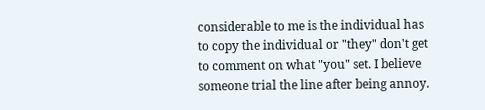considerable to me is the individual has to copy the individual or "they" don't get to comment on what "you" set. I believe someone trial the line after being annoy.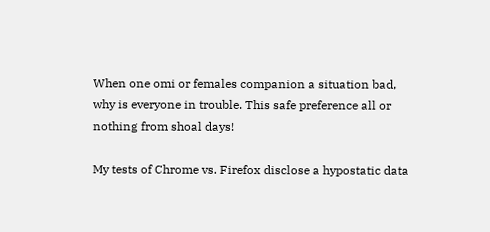When one omi or females companion a situation bad, why is everyone in trouble. This safe preference all or nothing from shoal days!

My tests of Chrome vs. Firefox disclose a hypostatic data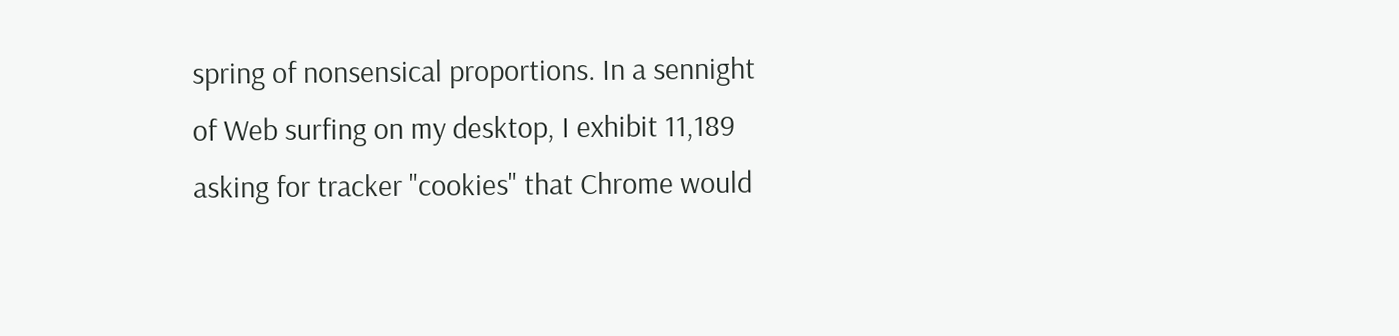spring of nonsensical proportions. In a sennight of Web surfing on my desktop, I exhibit 11,189 asking for tracker "cookies" that Chrome would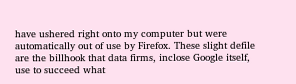have ushered right onto my computer but were automatically out of use by Firefox. These slight defile are the billhook that data firms, inclose Google itself, use to succeed what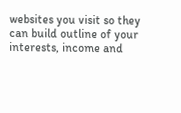websites you visit so they can build outline of your interests, income and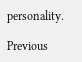personality.

Previous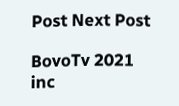Post Next Post

BovoTv 2021 inc